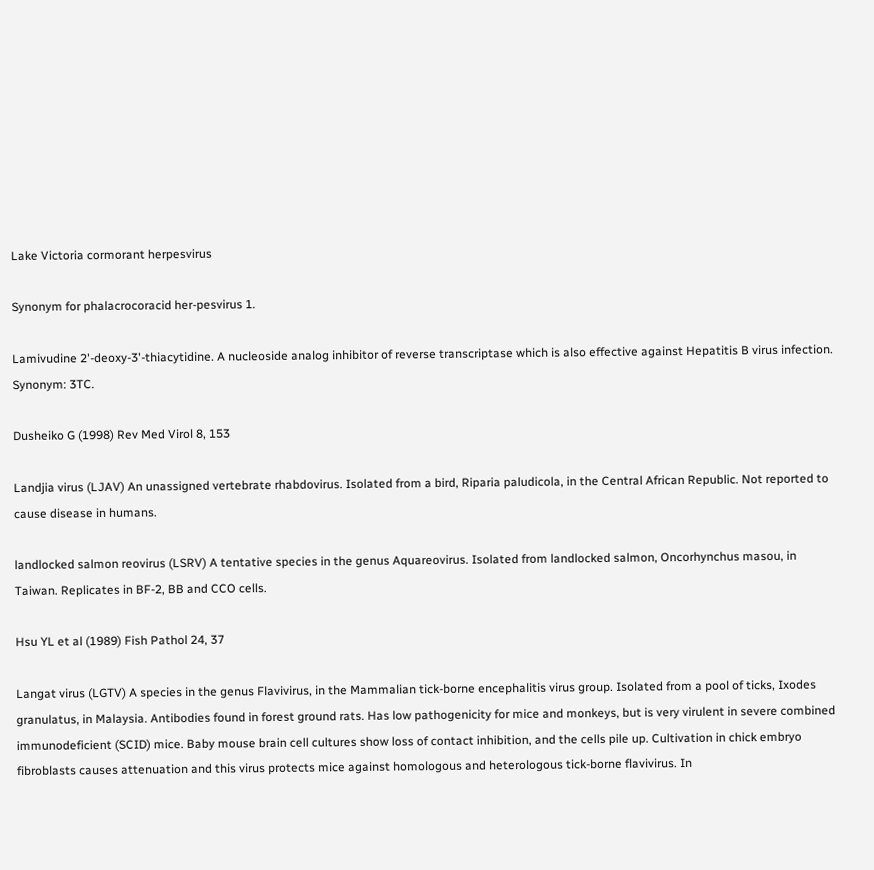Lake Victoria cormorant herpesvirus

Synonym for phalacrocoracid her-pesvirus 1.

Lamivudine 2'-deoxy-3'-thiacytidine. A nucleoside analog inhibitor of reverse transcriptase which is also effective against Hepatitis B virus infection. Synonym: 3TC.

Dusheiko G (1998) Rev Med Virol 8, 153

Landjia virus (LJAV) An unassigned vertebrate rhabdovirus. Isolated from a bird, Riparia paludicola, in the Central African Republic. Not reported to cause disease in humans.

landlocked salmon reovirus (LSRV) A tentative species in the genus Aquareovirus. Isolated from landlocked salmon, Oncorhynchus masou, in Taiwan. Replicates in BF-2, BB and CCO cells.

Hsu YL et al (1989) Fish Pathol 24, 37

Langat virus (LGTV) A species in the genus Flavivirus, in the Mammalian tick-borne encephalitis virus group. Isolated from a pool of ticks, Ixodes granulatus, in Malaysia. Antibodies found in forest ground rats. Has low pathogenicity for mice and monkeys, but is very virulent in severe combined immunodeficient (SCID) mice. Baby mouse brain cell cultures show loss of contact inhibition, and the cells pile up. Cultivation in chick embryo fibroblasts causes attenuation and this virus protects mice against homologous and heterologous tick-borne flavivirus. In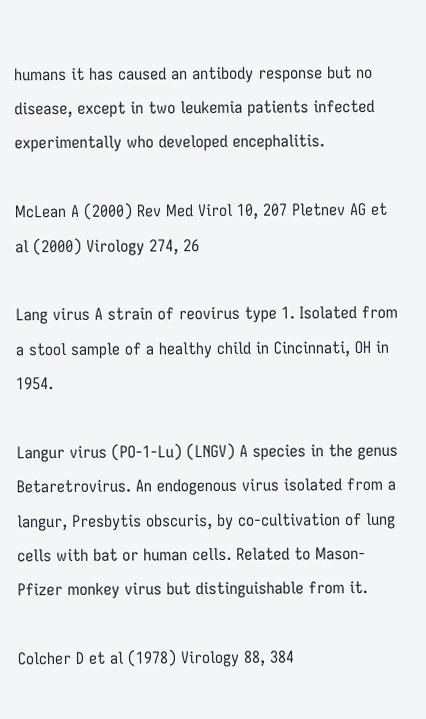humans it has caused an antibody response but no disease, except in two leukemia patients infected experimentally who developed encephalitis.

McLean A (2000) Rev Med Virol 10, 207 Pletnev AG et al (2000) Virology 274, 26

Lang virus A strain of reovirus type 1. Isolated from a stool sample of a healthy child in Cincinnati, OH in 1954.

Langur virus (PO-1-Lu) (LNGV) A species in the genus Betaretrovirus. An endogenous virus isolated from a langur, Presbytis obscuris, by co-cultivation of lung cells with bat or human cells. Related to Mason-Pfizer monkey virus but distinguishable from it.

Colcher D et al (1978) Virology 88, 384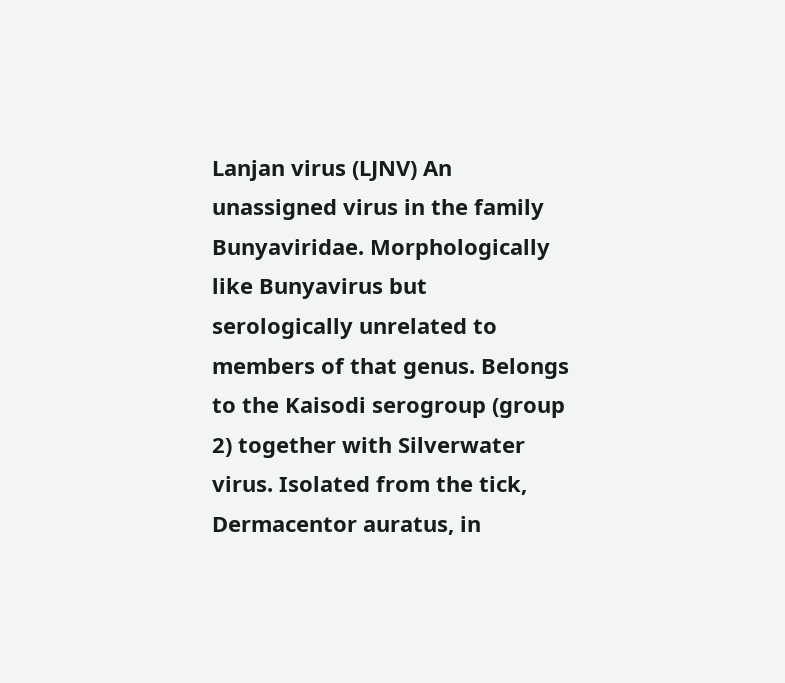Lanjan virus (LJNV) An unassigned virus in the family Bunyaviridae. Morphologically like Bunyavirus but serologically unrelated to members of that genus. Belongs to the Kaisodi serogroup (group 2) together with Silverwater virus. Isolated from the tick, Dermacentor auratus, in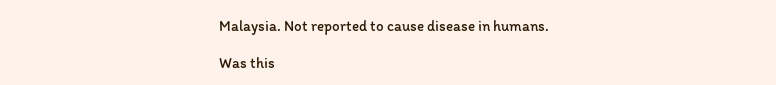Malaysia. Not reported to cause disease in humans.

Was this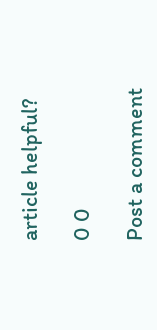article helpful?

0 0

Post a comment